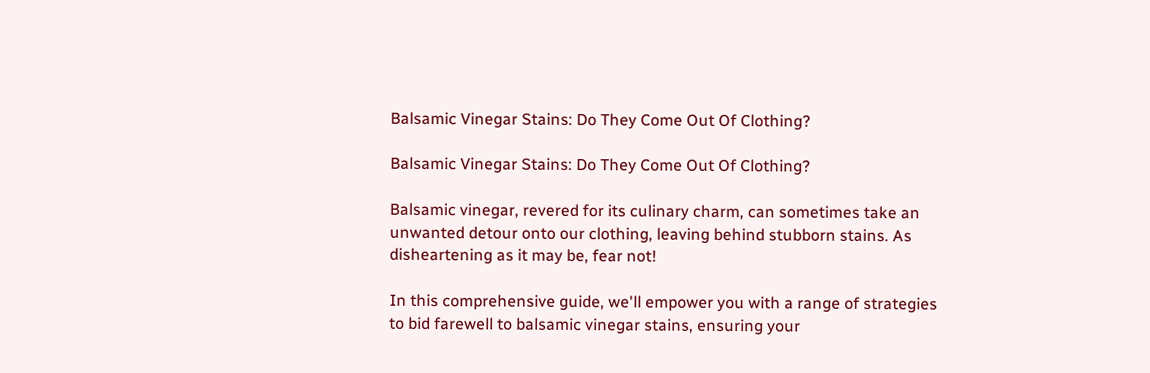Balsamic Vinegar Stains: Do They Come Out Of Clothing?

Balsamic Vinegar Stains: Do They Come Out Of Clothing?

Balsamic vinegar, revered for its culinary charm, can sometimes take an unwanted detour onto our clothing, leaving behind stubborn stains. As disheartening as it may be, fear not!

In this comprehensive guide, we'll empower you with a range of strategies to bid farewell to balsamic vinegar stains, ensuring your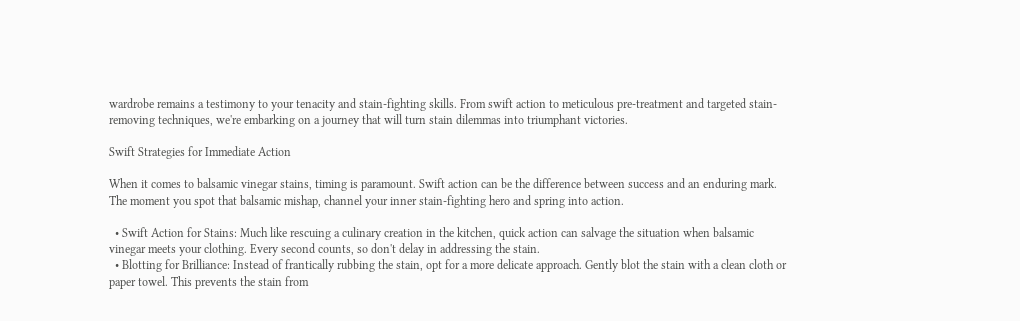wardrobe remains a testimony to your tenacity and stain-fighting skills. From swift action to meticulous pre-treatment and targeted stain-removing techniques, we're embarking on a journey that will turn stain dilemmas into triumphant victories.

Swift Strategies for Immediate Action

When it comes to balsamic vinegar stains, timing is paramount. Swift action can be the difference between success and an enduring mark. The moment you spot that balsamic mishap, channel your inner stain-fighting hero and spring into action.

  • Swift Action for Stains: Much like rescuing a culinary creation in the kitchen, quick action can salvage the situation when balsamic vinegar meets your clothing. Every second counts, so don't delay in addressing the stain.
  • Blotting for Brilliance: Instead of frantically rubbing the stain, opt for a more delicate approach. Gently blot the stain with a clean cloth or paper towel. This prevents the stain from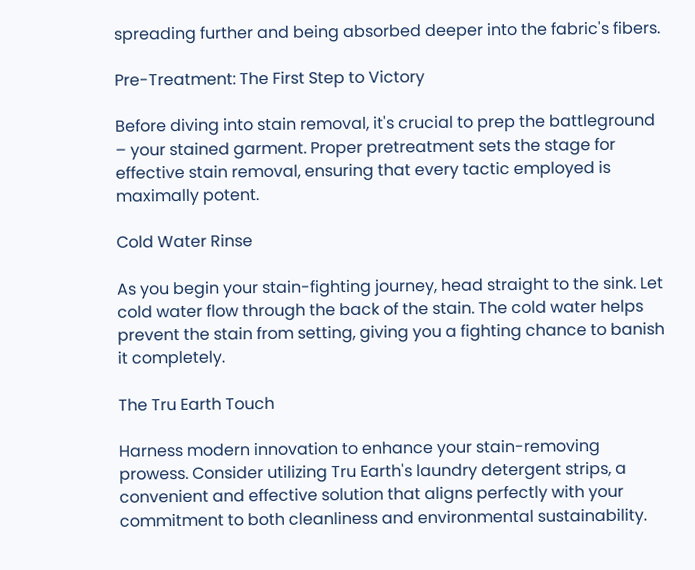spreading further and being absorbed deeper into the fabric's fibers.

Pre-Treatment: The First Step to Victory

Before diving into stain removal, it's crucial to prep the battleground – your stained garment. Proper pretreatment sets the stage for effective stain removal, ensuring that every tactic employed is maximally potent.

Cold Water Rinse

As you begin your stain-fighting journey, head straight to the sink. Let cold water flow through the back of the stain. The cold water helps prevent the stain from setting, giving you a fighting chance to banish it completely.

The Tru Earth Touch

Harness modern innovation to enhance your stain-removing prowess. Consider utilizing Tru Earth's laundry detergent strips, a convenient and effective solution that aligns perfectly with your commitment to both cleanliness and environmental sustainability.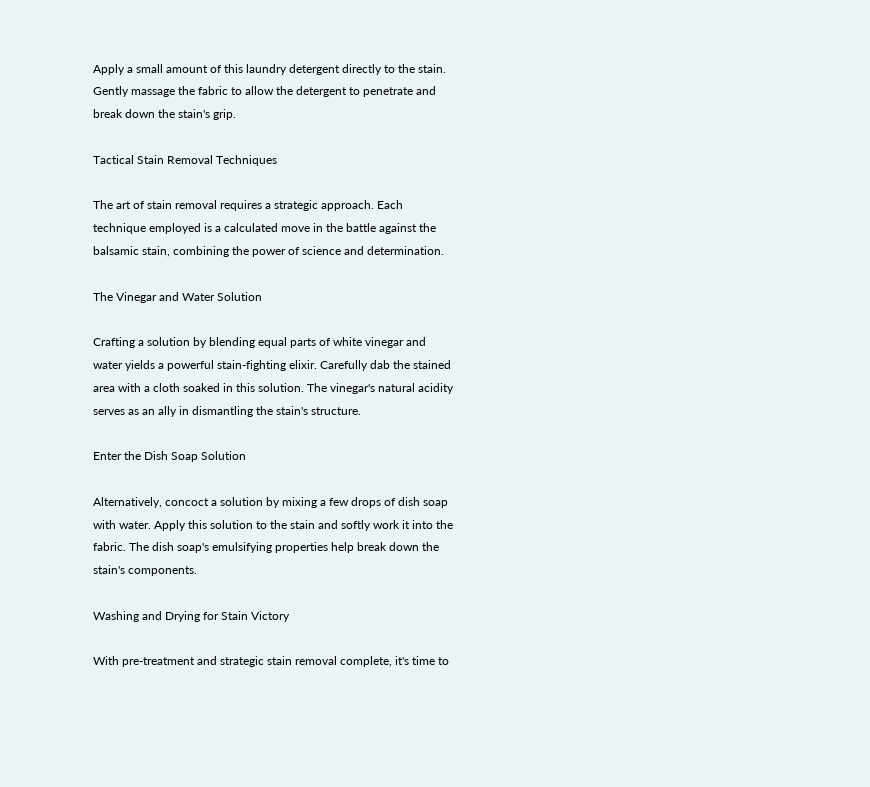Apply a small amount of this laundry detergent directly to the stain. Gently massage the fabric to allow the detergent to penetrate and break down the stain's grip.

Tactical Stain Removal Techniques

The art of stain removal requires a strategic approach. Each technique employed is a calculated move in the battle against the balsamic stain, combining the power of science and determination.

The Vinegar and Water Solution

Crafting a solution by blending equal parts of white vinegar and water yields a powerful stain-fighting elixir. Carefully dab the stained area with a cloth soaked in this solution. The vinegar's natural acidity serves as an ally in dismantling the stain's structure.

Enter the Dish Soap Solution

Alternatively, concoct a solution by mixing a few drops of dish soap with water. Apply this solution to the stain and softly work it into the fabric. The dish soap's emulsifying properties help break down the stain's components.

Washing and Drying for Stain Victory

With pre-treatment and strategic stain removal complete, it's time to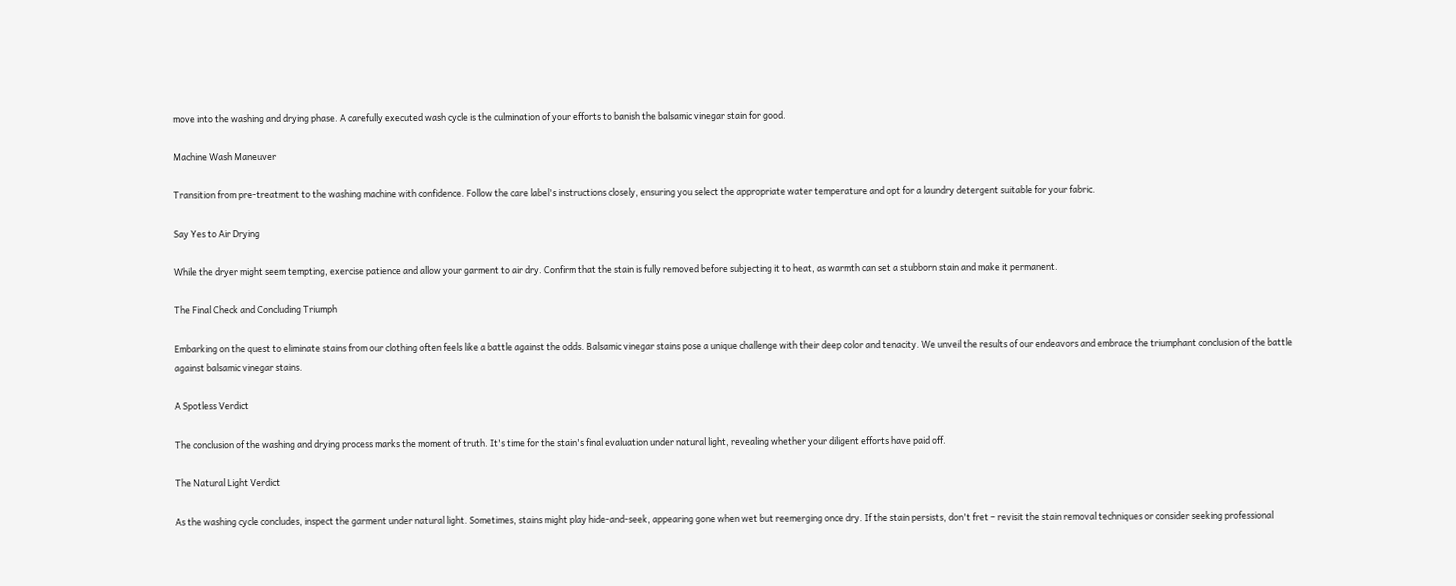move into the washing and drying phase. A carefully executed wash cycle is the culmination of your efforts to banish the balsamic vinegar stain for good.

Machine Wash Maneuver

Transition from pre-treatment to the washing machine with confidence. Follow the care label's instructions closely, ensuring you select the appropriate water temperature and opt for a laundry detergent suitable for your fabric.

Say Yes to Air Drying

While the dryer might seem tempting, exercise patience and allow your garment to air dry. Confirm that the stain is fully removed before subjecting it to heat, as warmth can set a stubborn stain and make it permanent.

The Final Check and Concluding Triumph

Embarking on the quest to eliminate stains from our clothing often feels like a battle against the odds. Balsamic vinegar stains pose a unique challenge with their deep color and tenacity. We unveil the results of our endeavors and embrace the triumphant conclusion of the battle against balsamic vinegar stains.

A Spotless Verdict

The conclusion of the washing and drying process marks the moment of truth. It's time for the stain's final evaluation under natural light, revealing whether your diligent efforts have paid off.

The Natural Light Verdict

As the washing cycle concludes, inspect the garment under natural light. Sometimes, stains might play hide-and-seek, appearing gone when wet but reemerging once dry. If the stain persists, don't fret – revisit the stain removal techniques or consider seeking professional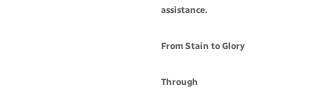assistance.

From Stain to Glory

Through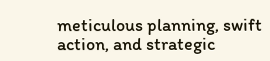meticulous planning, swift action, and strategic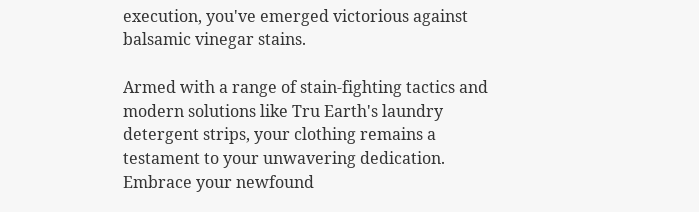execution, you've emerged victorious against balsamic vinegar stains.

Armed with a range of stain-fighting tactics and modern solutions like Tru Earth's laundry detergent strips, your clothing remains a testament to your unwavering dedication. Embrace your newfound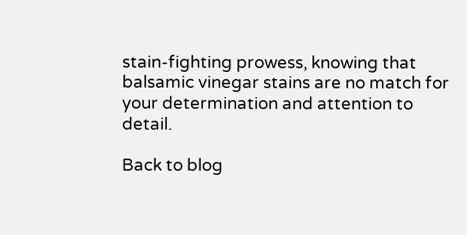stain-fighting prowess, knowing that balsamic vinegar stains are no match for your determination and attention to detail.

Back to blog